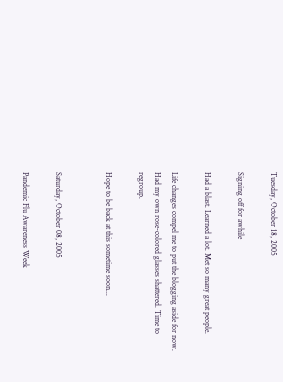Tuesday, October 18, 2005

Signing off for awhile

Had a blast. Learned a lot. Met so many great people.

Life changes compel me to put the blogging aside for now. Had my own rose-colored glasses shattered. Time to regroup.

Hope to be back at this sometime soon...


Saturday, October 08, 2005

Pandemic Flu Awareness Week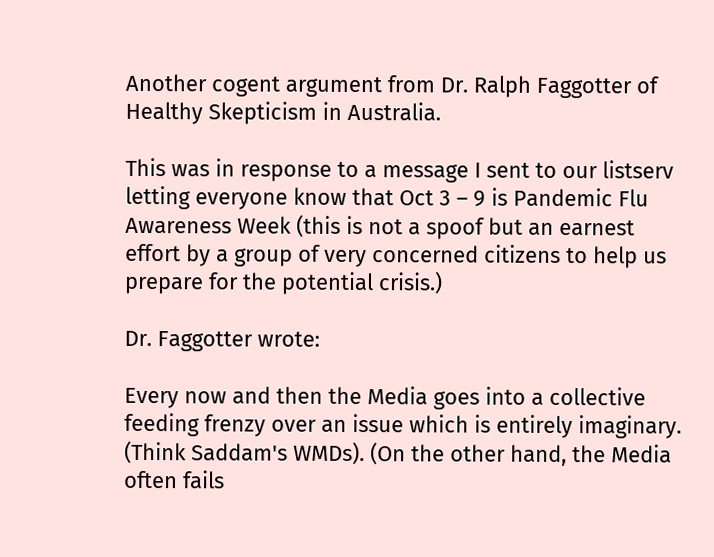Another cogent argument from Dr. Ralph Faggotter of Healthy Skepticism in Australia.

This was in response to a message I sent to our listserv letting everyone know that Oct 3 – 9 is Pandemic Flu Awareness Week (this is not a spoof but an earnest effort by a group of very concerned citizens to help us prepare for the potential crisis.)

Dr. Faggotter wrote:

Every now and then the Media goes into a collective feeding frenzy over an issue which is entirely imaginary. (Think Saddam's WMDs). (On the other hand, the Media often fails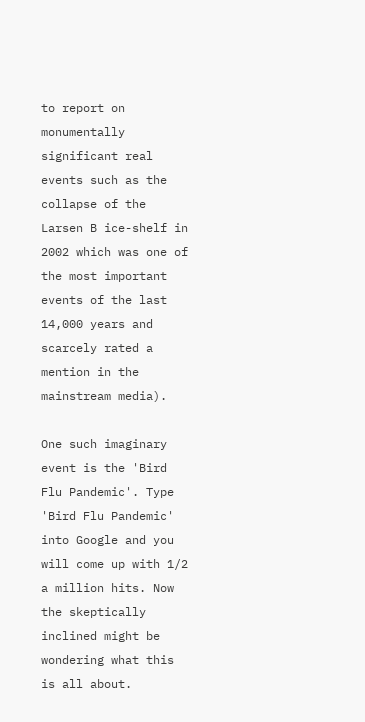to report on monumentally significant real events such as the collapse of the Larsen B ice-shelf in 2002 which was one of the most important events of the last 14,000 years and scarcely rated a mention in the mainstream media).

One such imaginary event is the 'Bird Flu Pandemic'. Type 'Bird Flu Pandemic' into Google and you will come up with 1/2 a million hits. Now the skeptically inclined might be wondering what this is all about.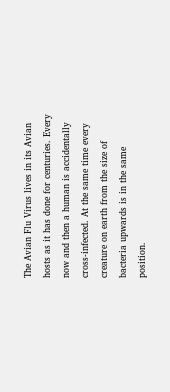The Avian Flu Virus lives in its Avian hosts as it has done for centuries. Every now and then a human is accidentally cross-infected. At the same time every creature on earth from the size of bacteria upwards is in the same position.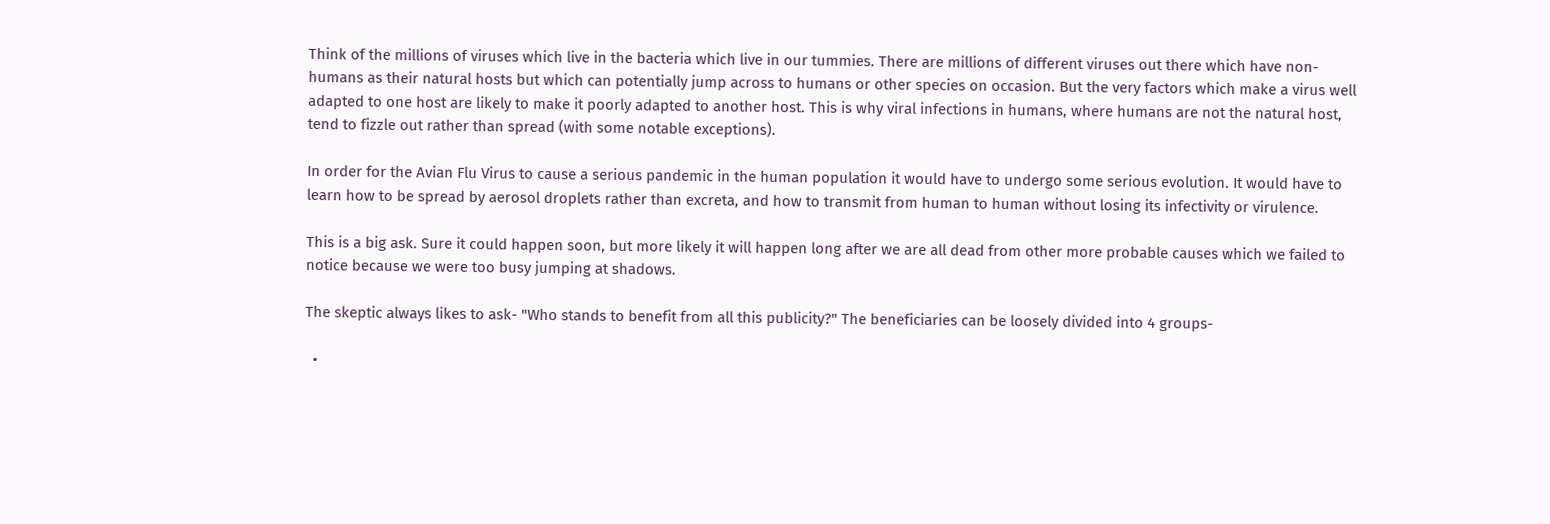Think of the millions of viruses which live in the bacteria which live in our tummies. There are millions of different viruses out there which have non-humans as their natural hosts but which can potentially jump across to humans or other species on occasion. But the very factors which make a virus well adapted to one host are likely to make it poorly adapted to another host. This is why viral infections in humans, where humans are not the natural host, tend to fizzle out rather than spread (with some notable exceptions).

In order for the Avian Flu Virus to cause a serious pandemic in the human population it would have to undergo some serious evolution. It would have to learn how to be spread by aerosol droplets rather than excreta, and how to transmit from human to human without losing its infectivity or virulence.

This is a big ask. Sure it could happen soon, but more likely it will happen long after we are all dead from other more probable causes which we failed to notice because we were too busy jumping at shadows.

The skeptic always likes to ask- "Who stands to benefit from all this publicity?" The beneficiaries can be loosely divided into 4 groups-

  •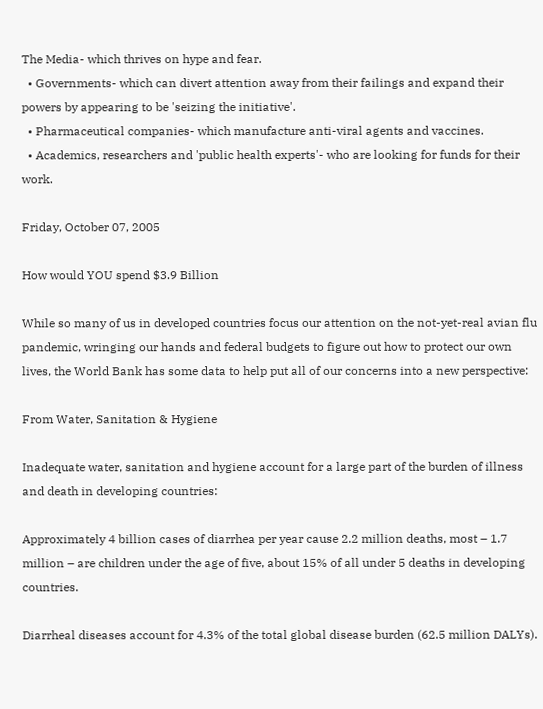The Media- which thrives on hype and fear.
  • Governments- which can divert attention away from their failings and expand their powers by appearing to be 'seizing the initiative'.
  • Pharmaceutical companies- which manufacture anti-viral agents and vaccines.
  • Academics, researchers and 'public health experts'- who are looking for funds for their work.

Friday, October 07, 2005

How would YOU spend $3.9 Billion

While so many of us in developed countries focus our attention on the not-yet-real avian flu pandemic, wringing our hands and federal budgets to figure out how to protect our own lives, the World Bank has some data to help put all of our concerns into a new perspective:

From Water, Sanitation & Hygiene

Inadequate water, sanitation and hygiene account for a large part of the burden of illness and death in developing countries:

Approximately 4 billion cases of diarrhea per year cause 2.2 million deaths, most – 1.7 million – are children under the age of five, about 15% of all under 5 deaths in developing countries.

Diarrheal diseases account for 4.3% of the total global disease burden (62.5 million DALYs).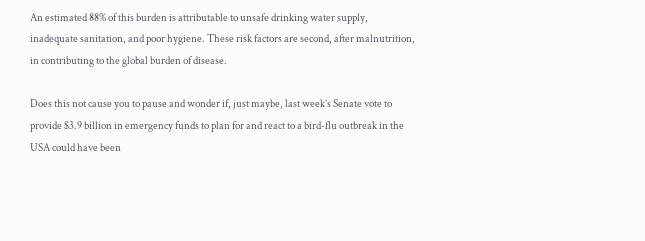An estimated 88% of this burden is attributable to unsafe drinking water supply, inadequate sanitation, and poor hygiene. These risk factors are second, after malnutrition, in contributing to the global burden of disease.

Does this not cause you to pause and wonder if, just maybe, last week’s Senate vote to provide $3.9 billion in emergency funds to plan for and react to a bird-flu outbreak in the USA could have been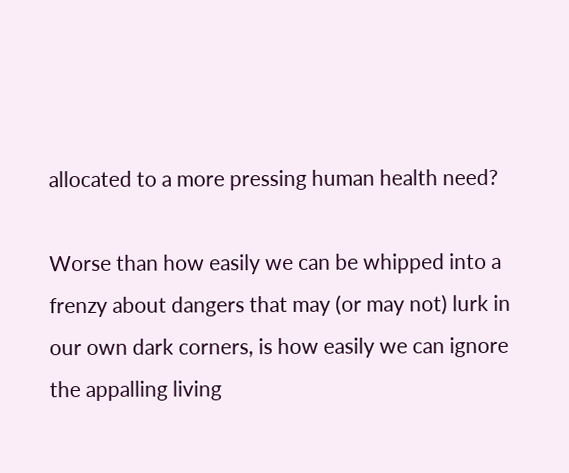allocated to a more pressing human health need?

Worse than how easily we can be whipped into a frenzy about dangers that may (or may not) lurk in our own dark corners, is how easily we can ignore the appalling living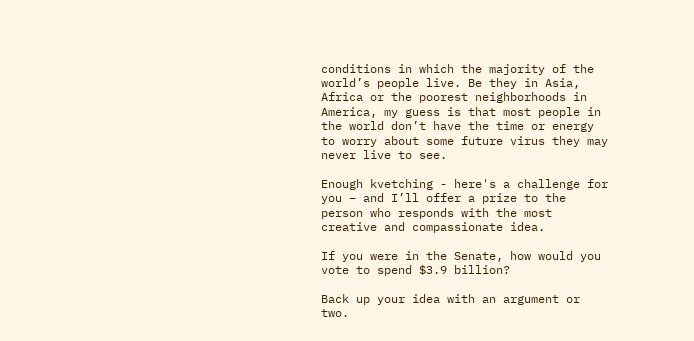conditions in which the majority of the world’s people live. Be they in Asia, Africa or the poorest neighborhoods in America, my guess is that most people in the world don’t have the time or energy to worry about some future virus they may never live to see.

Enough kvetching - here's a challenge for you – and I’ll offer a prize to the person who responds with the most creative and compassionate idea.

If you were in the Senate, how would you vote to spend $3.9 billion?

Back up your idea with an argument or two.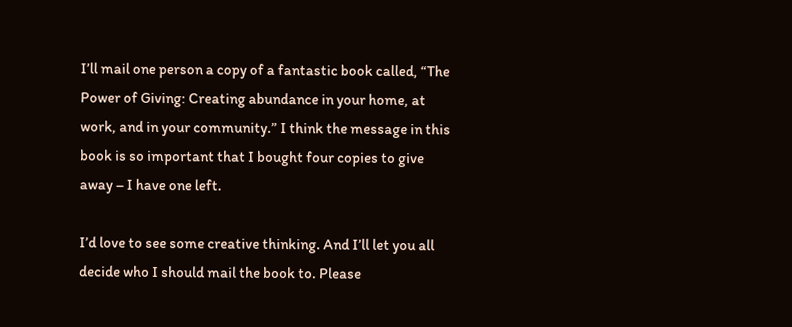I’ll mail one person a copy of a fantastic book called, “The Power of Giving: Creating abundance in your home, at work, and in your community.” I think the message in this book is so important that I bought four copies to give away – I have one left.

I’d love to see some creative thinking. And I’ll let you all decide who I should mail the book to. Please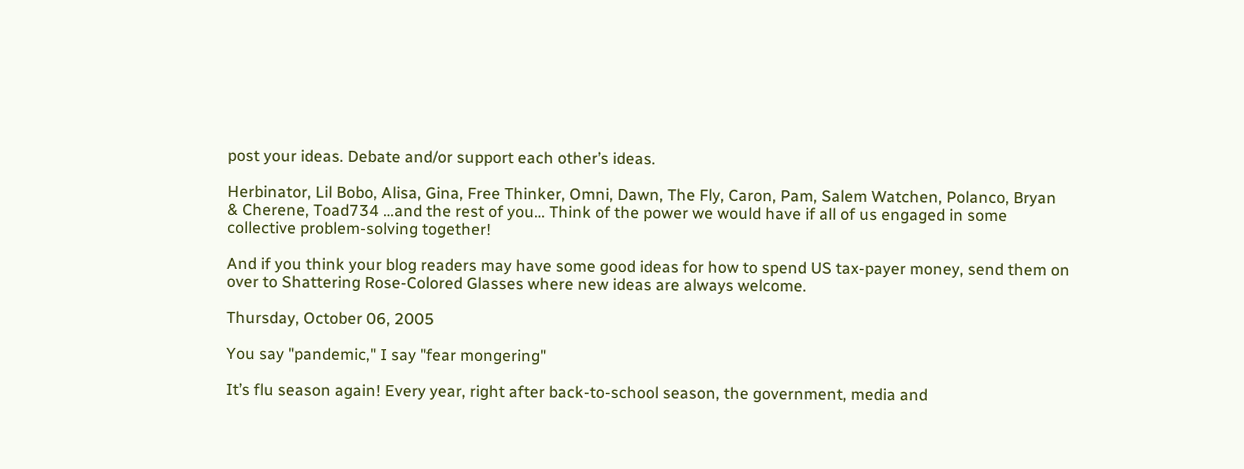post your ideas. Debate and/or support each other’s ideas.

Herbinator, Lil Bobo, Alisa, Gina, Free Thinker, Omni, Dawn, The Fly, Caron, Pam, Salem Watchen, Polanco, Bryan & Cherene, Toad734 …and the rest of you… Think of the power we would have if all of us engaged in some collective problem-solving together!

And if you think your blog readers may have some good ideas for how to spend US tax-payer money, send them on over to Shattering Rose-Colored Glasses where new ideas are always welcome.

Thursday, October 06, 2005

You say "pandemic," I say "fear mongering"

It’s flu season again! Every year, right after back-to-school season, the government, media and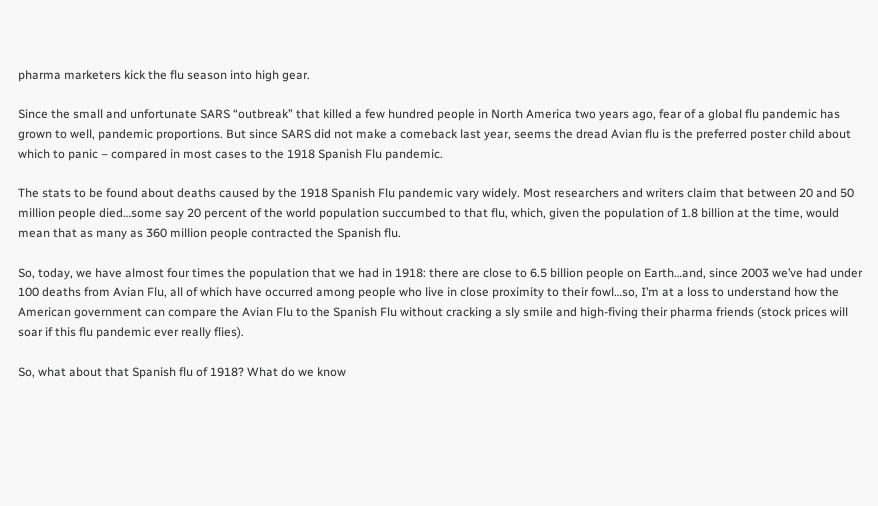pharma marketers kick the flu season into high gear.

Since the small and unfortunate SARS “outbreak” that killed a few hundred people in North America two years ago, fear of a global flu pandemic has grown to well, pandemic proportions. But since SARS did not make a comeback last year, seems the dread Avian flu is the preferred poster child about which to panic – compared in most cases to the 1918 Spanish Flu pandemic.

The stats to be found about deaths caused by the 1918 Spanish Flu pandemic vary widely. Most researchers and writers claim that between 20 and 50 million people died…some say 20 percent of the world population succumbed to that flu, which, given the population of 1.8 billion at the time, would mean that as many as 360 million people contracted the Spanish flu.

So, today, we have almost four times the population that we had in 1918: there are close to 6.5 billion people on Earth…and, since 2003 we’ve had under 100 deaths from Avian Flu, all of which have occurred among people who live in close proximity to their fowl…so, I’m at a loss to understand how the American government can compare the Avian Flu to the Spanish Flu without cracking a sly smile and high-fiving their pharma friends (stock prices will soar if this flu pandemic ever really flies).

So, what about that Spanish flu of 1918? What do we know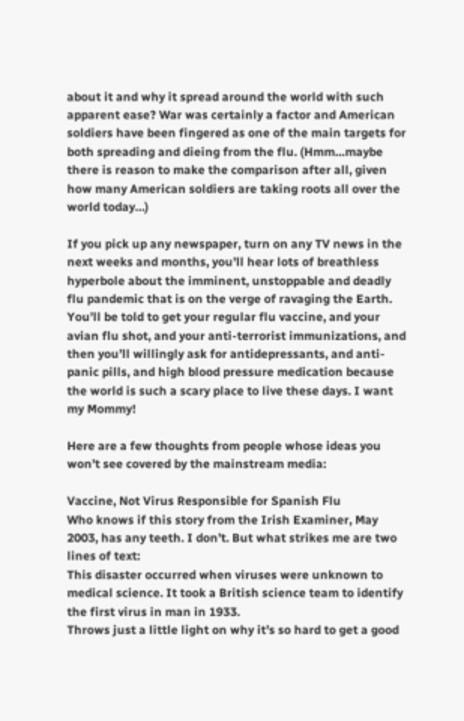about it and why it spread around the world with such apparent ease? War was certainly a factor and American soldiers have been fingered as one of the main targets for both spreading and dieing from the flu. (Hmm…maybe there is reason to make the comparison after all, given how many American soldiers are taking roots all over the world today…)

If you pick up any newspaper, turn on any TV news in the next weeks and months, you’ll hear lots of breathless hyperbole about the imminent, unstoppable and deadly flu pandemic that is on the verge of ravaging the Earth. You’ll be told to get your regular flu vaccine, and your avian flu shot, and your anti-terrorist immunizations, and then you’ll willingly ask for antidepressants, and anti-panic pills, and high blood pressure medication because the world is such a scary place to live these days. I want my Mommy!

Here are a few thoughts from people whose ideas you won’t see covered by the mainstream media:

Vaccine, Not Virus Responsible for Spanish Flu
Who knows if this story from the Irish Examiner, May 2003, has any teeth. I don’t. But what strikes me are two lines of text:
This disaster occurred when viruses were unknown to medical science. It took a British science team to identify the first virus in man in 1933.
Throws just a little light on why it’s so hard to get a good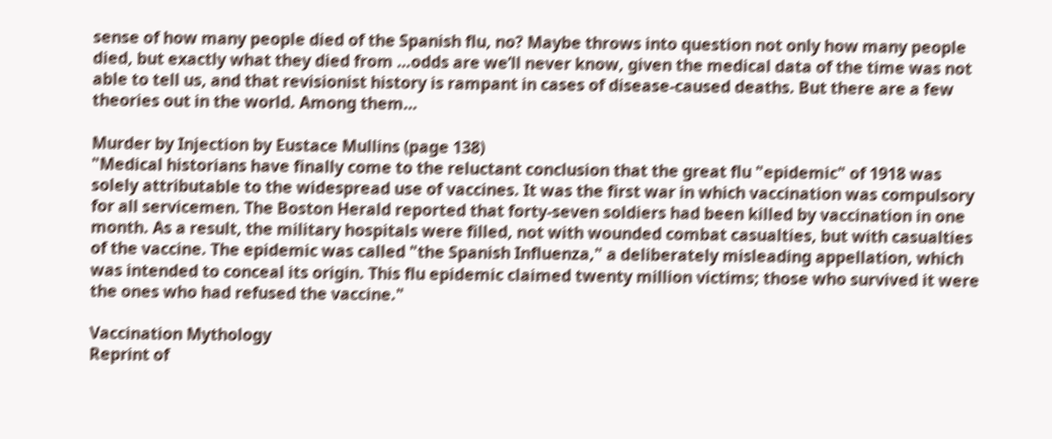sense of how many people died of the Spanish flu, no? Maybe throws into question not only how many people died, but exactly what they died from …odds are we’ll never know, given the medical data of the time was not able to tell us, and that revisionist history is rampant in cases of disease-caused deaths. But there are a few theories out in the world. Among them…

Murder by Injection by Eustace Mullins (page 138)
"Medical historians have finally come to the reluctant conclusion that the great flu "epidemic" of 1918 was solely attributable to the widespread use of vaccines. It was the first war in which vaccination was compulsory for all servicemen. The Boston Herald reported that forty-seven soldiers had been killed by vaccination in one month. As a result, the military hospitals were filled, not with wounded combat casualties, but with casualties of the vaccine. The epidemic was called "the Spanish Influenza," a deliberately misleading appellation, which was intended to conceal its origin. This flu epidemic claimed twenty million victims; those who survived it were the ones who had refused the vaccine."

Vaccination Mythology
Reprint of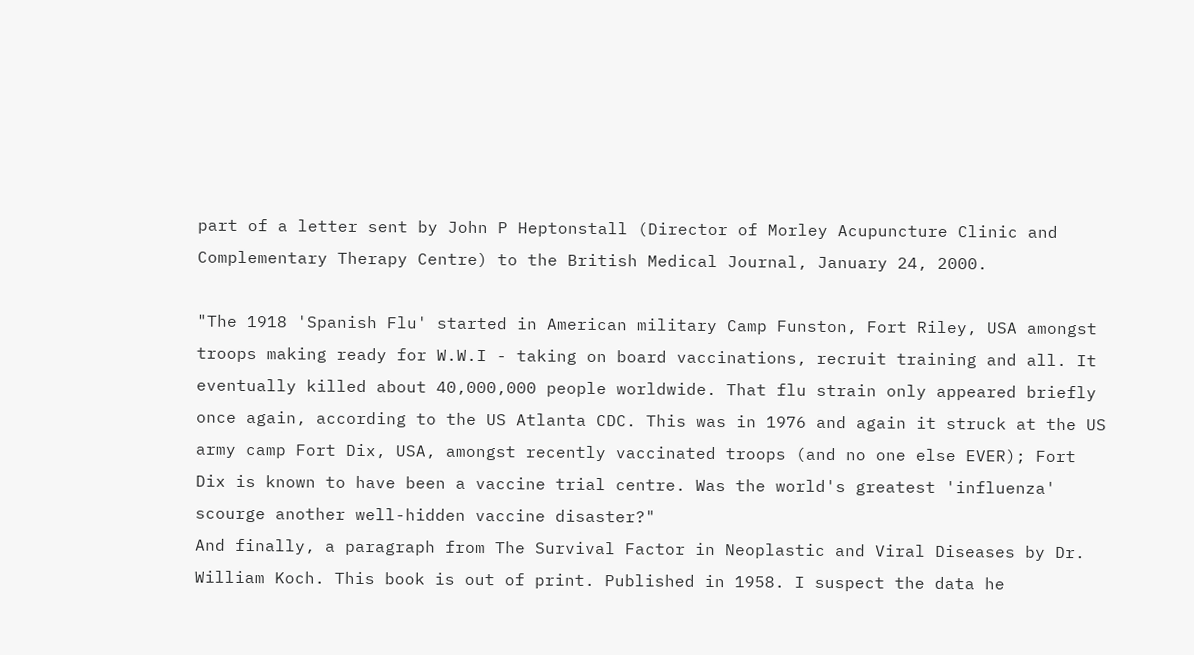part of a letter sent by John P Heptonstall (Director of Morley Acupuncture Clinic and Complementary Therapy Centre) to the British Medical Journal, January 24, 2000.

"The 1918 'Spanish Flu' started in American military Camp Funston, Fort Riley, USA amongst troops making ready for W.W.I - taking on board vaccinations, recruit training and all. It eventually killed about 40,000,000 people worldwide. That flu strain only appeared briefly once again, according to the US Atlanta CDC. This was in 1976 and again it struck at the US army camp Fort Dix, USA, amongst recently vaccinated troops (and no one else EVER); Fort Dix is known to have been a vaccine trial centre. Was the world's greatest 'influenza' scourge another well-hidden vaccine disaster?"
And finally, a paragraph from The Survival Factor in Neoplastic and Viral Diseases by Dr. William Koch. This book is out of print. Published in 1958. I suspect the data he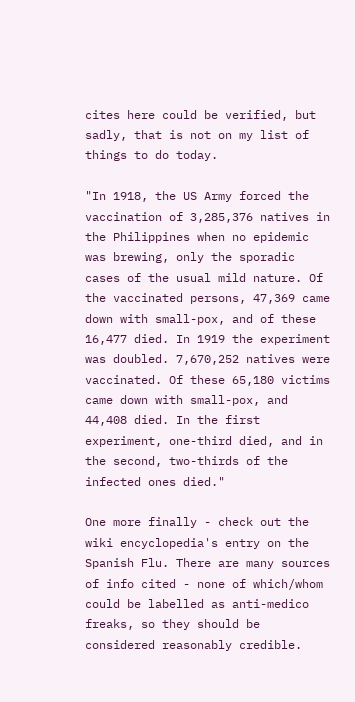cites here could be verified, but sadly, that is not on my list of things to do today.

"In 1918, the US Army forced the vaccination of 3,285,376 natives in the Philippines when no epidemic was brewing, only the sporadic cases of the usual mild nature. Of the vaccinated persons, 47,369 came down with small-pox, and of these 16,477 died. In 1919 the experiment was doubled. 7,670,252 natives were vaccinated. Of these 65,180 victims came down with small-pox, and 44,408 died. In the first experiment, one-third died, and in the second, two-thirds of the infected ones died."

One more finally - check out the wiki encyclopedia's entry on the Spanish Flu. There are many sources of info cited - none of which/whom could be labelled as anti-medico freaks, so they should be considered reasonably credible.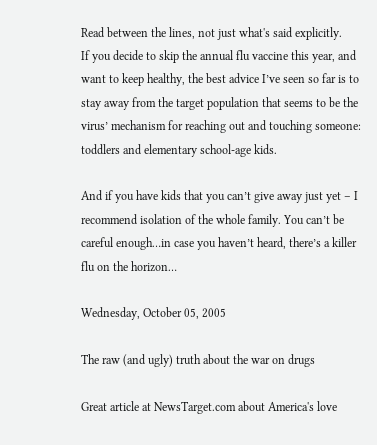Read between the lines, not just what's said explicitly.
If you decide to skip the annual flu vaccine this year, and want to keep healthy, the best advice I’ve seen so far is to stay away from the target population that seems to be the virus’ mechanism for reaching out and touching someone: toddlers and elementary school-age kids.

And if you have kids that you can’t give away just yet – I recommend isolation of the whole family. You can’t be careful enough…in case you haven’t heard, there’s a killer flu on the horizon…

Wednesday, October 05, 2005

The raw (and ugly) truth about the war on drugs

Great article at NewsTarget.com about America's love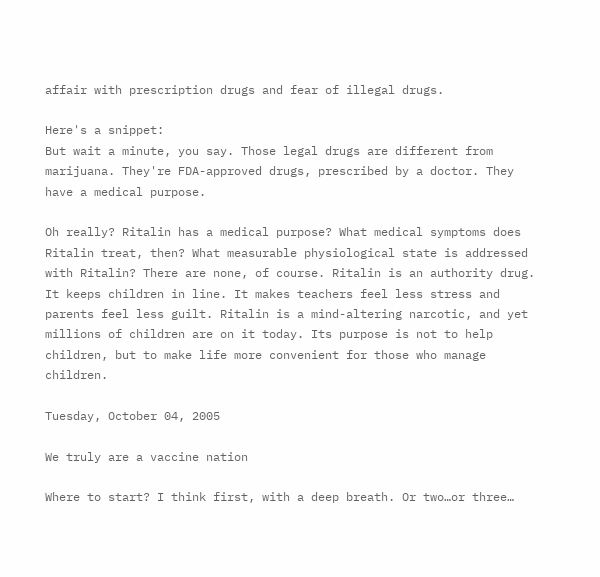affair with prescription drugs and fear of illegal drugs.

Here's a snippet:
But wait a minute, you say. Those legal drugs are different from marijuana. They're FDA-approved drugs, prescribed by a doctor. They have a medical purpose.

Oh really? Ritalin has a medical purpose? What medical symptoms does Ritalin treat, then? What measurable physiological state is addressed with Ritalin? There are none, of course. Ritalin is an authority drug. It keeps children in line. It makes teachers feel less stress and parents feel less guilt. Ritalin is a mind-altering narcotic, and yet millions of children are on it today. Its purpose is not to help children, but to make life more convenient for those who manage children.

Tuesday, October 04, 2005

We truly are a vaccine nation

Where to start? I think first, with a deep breath. Or two…or three…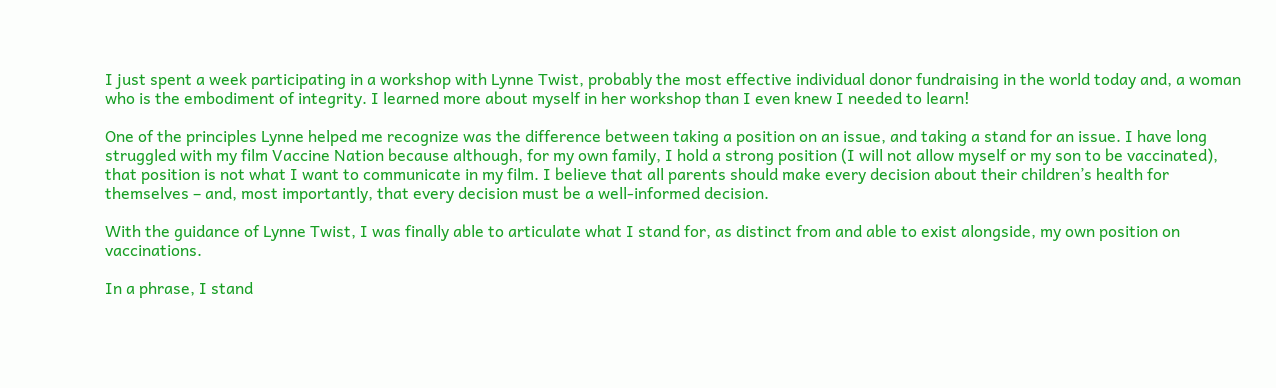I just spent a week participating in a workshop with Lynne Twist, probably the most effective individual donor fundraising in the world today and, a woman who is the embodiment of integrity. I learned more about myself in her workshop than I even knew I needed to learn!

One of the principles Lynne helped me recognize was the difference between taking a position on an issue, and taking a stand for an issue. I have long struggled with my film Vaccine Nation because although, for my own family, I hold a strong position (I will not allow myself or my son to be vaccinated), that position is not what I want to communicate in my film. I believe that all parents should make every decision about their children’s health for themselves – and, most importantly, that every decision must be a well-informed decision.

With the guidance of Lynne Twist, I was finally able to articulate what I stand for, as distinct from and able to exist alongside, my own position on vaccinations.

In a phrase, I stand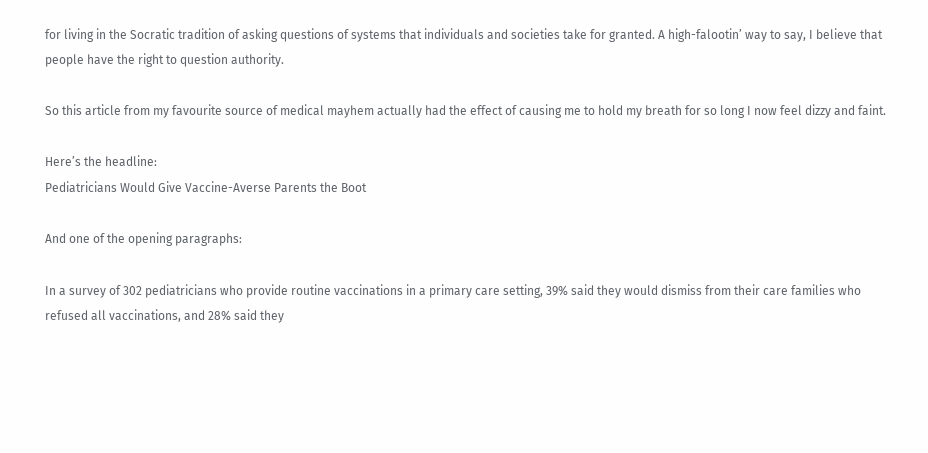for living in the Socratic tradition of asking questions of systems that individuals and societies take for granted. A high-falootin’ way to say, I believe that people have the right to question authority.

So this article from my favourite source of medical mayhem actually had the effect of causing me to hold my breath for so long I now feel dizzy and faint.

Here’s the headline:
Pediatricians Would Give Vaccine-Averse Parents the Boot

And one of the opening paragraphs:

In a survey of 302 pediatricians who provide routine vaccinations in a primary care setting, 39% said they would dismiss from their care families who refused all vaccinations, and 28% said they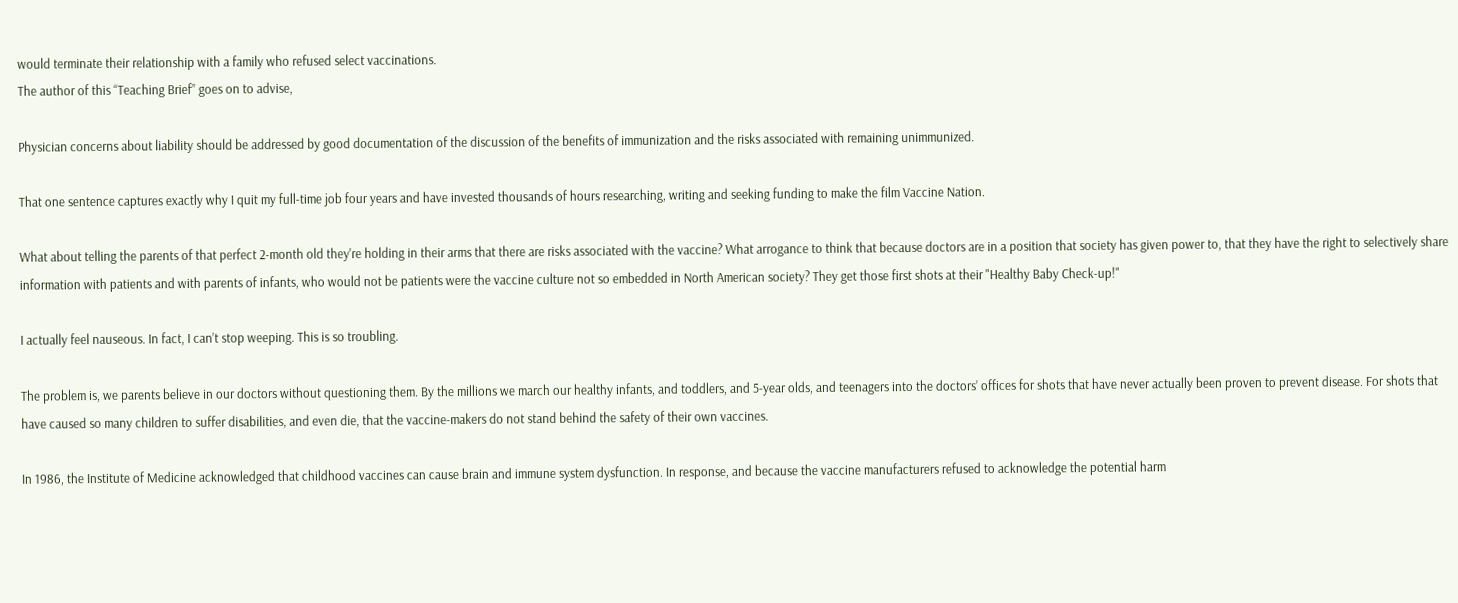would terminate their relationship with a family who refused select vaccinations.
The author of this “Teaching Brief” goes on to advise,

Physician concerns about liability should be addressed by good documentation of the discussion of the benefits of immunization and the risks associated with remaining unimmunized.

That one sentence captures exactly why I quit my full-time job four years and have invested thousands of hours researching, writing and seeking funding to make the film Vaccine Nation.

What about telling the parents of that perfect 2-month old they're holding in their arms that there are risks associated with the vaccine? What arrogance to think that because doctors are in a position that society has given power to, that they have the right to selectively share information with patients and with parents of infants, who would not be patients were the vaccine culture not so embedded in North American society? They get those first shots at their "Healthy Baby Check-up!"

I actually feel nauseous. In fact, I can’t stop weeping. This is so troubling.

The problem is, we parents believe in our doctors without questioning them. By the millions we march our healthy infants, and toddlers, and 5-year olds, and teenagers into the doctors’ offices for shots that have never actually been proven to prevent disease. For shots that have caused so many children to suffer disabilities, and even die, that the vaccine-makers do not stand behind the safety of their own vaccines.

In 1986, the Institute of Medicine acknowledged that childhood vaccines can cause brain and immune system dysfunction. In response, and because the vaccine manufacturers refused to acknowledge the potential harm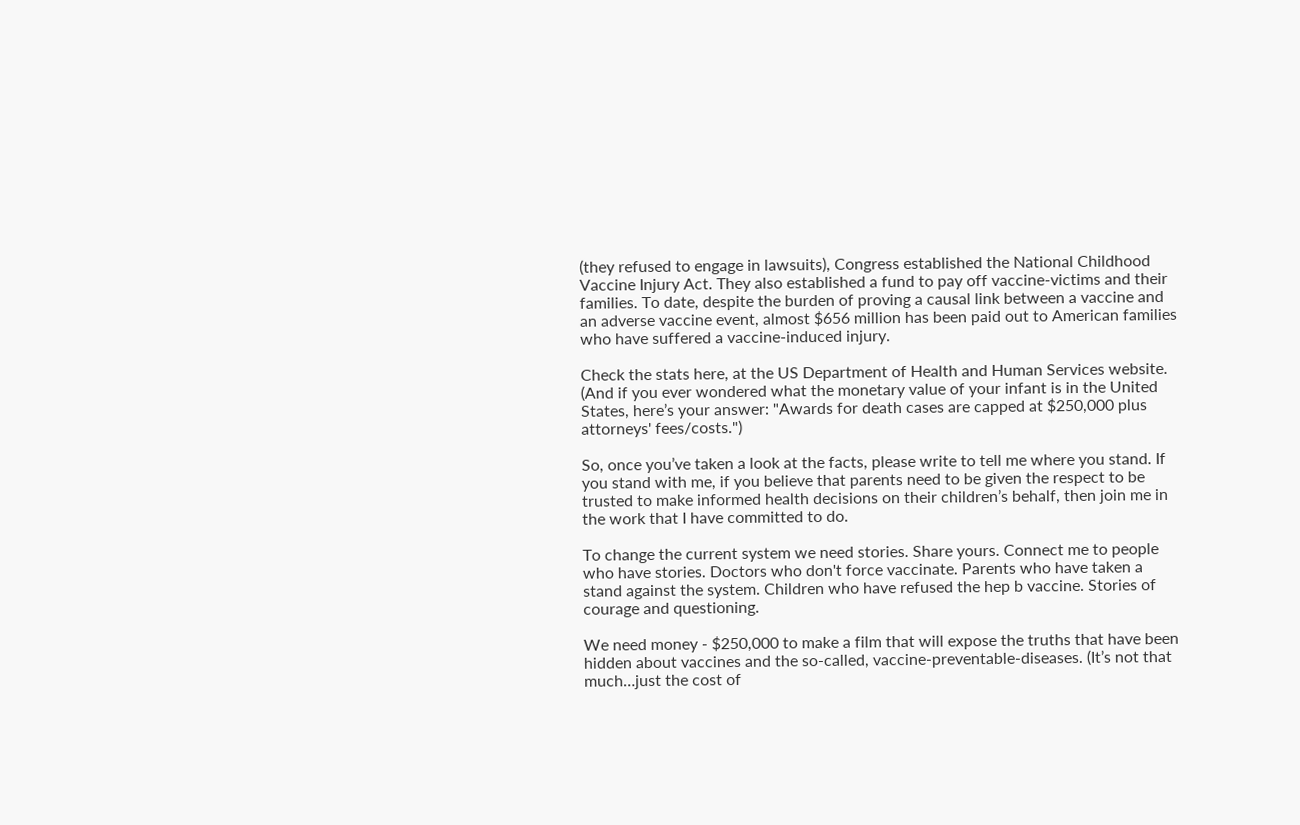(they refused to engage in lawsuits), Congress established the National Childhood Vaccine Injury Act. They also established a fund to pay off vaccine-victims and their families. To date, despite the burden of proving a causal link between a vaccine and an adverse vaccine event, almost $656 million has been paid out to American families who have suffered a vaccine-induced injury.

Check the stats here, at the US Department of Health and Human Services website. (And if you ever wondered what the monetary value of your infant is in the United States, here’s your answer: "Awards for death cases are capped at $250,000 plus attorneys' fees/costs.")

So, once you’ve taken a look at the facts, please write to tell me where you stand. If you stand with me, if you believe that parents need to be given the respect to be trusted to make informed health decisions on their children’s behalf, then join me in the work that I have committed to do.

To change the current system we need stories. Share yours. Connect me to people who have stories. Doctors who don't force vaccinate. Parents who have taken a stand against the system. Children who have refused the hep b vaccine. Stories of courage and questioning.

We need money - $250,000 to make a film that will expose the truths that have been hidden about vaccines and the so-called, vaccine-preventable-diseases. (It’s not that much…just the cost of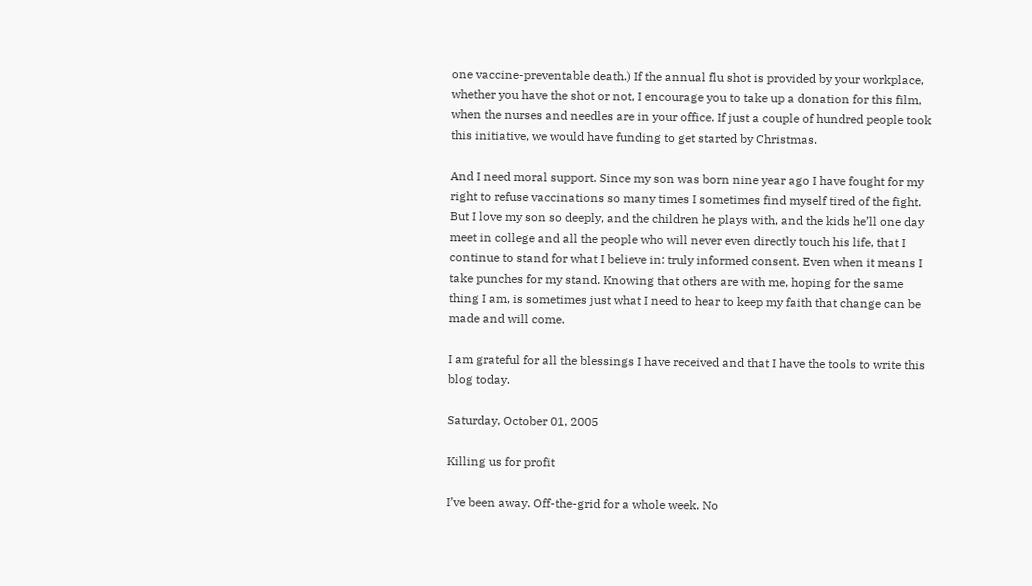one vaccine-preventable death.) If the annual flu shot is provided by your workplace, whether you have the shot or not, I encourage you to take up a donation for this film, when the nurses and needles are in your office. If just a couple of hundred people took this initiative, we would have funding to get started by Christmas.

And I need moral support. Since my son was born nine year ago I have fought for my right to refuse vaccinations so many times I sometimes find myself tired of the fight. But I love my son so deeply, and the children he plays with, and the kids he’ll one day meet in college and all the people who will never even directly touch his life, that I continue to stand for what I believe in: truly informed consent. Even when it means I take punches for my stand. Knowing that others are with me, hoping for the same thing I am, is sometimes just what I need to hear to keep my faith that change can be made and will come.

I am grateful for all the blessings I have received and that I have the tools to write this blog today.

Saturday, October 01, 2005

Killing us for profit

I’ve been away. Off-the-grid for a whole week. No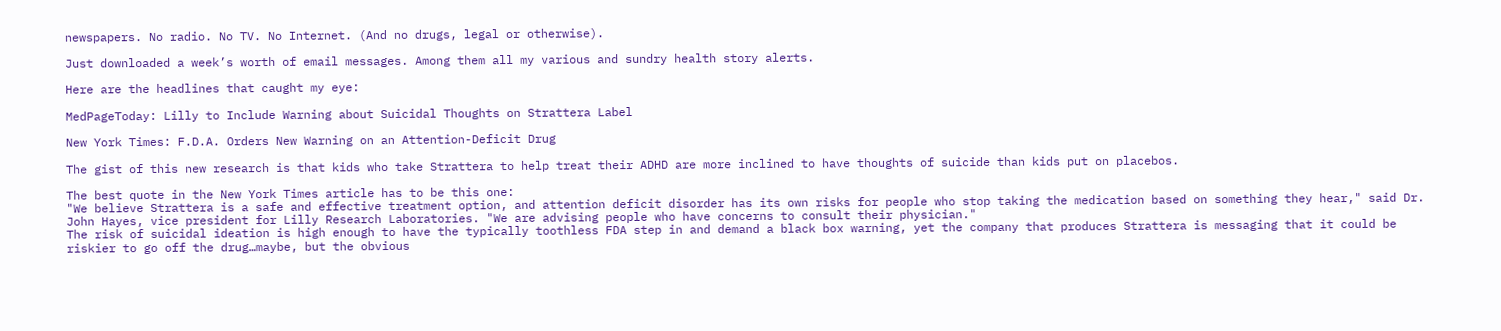newspapers. No radio. No TV. No Internet. (And no drugs, legal or otherwise).

Just downloaded a week’s worth of email messages. Among them all my various and sundry health story alerts.

Here are the headlines that caught my eye:

MedPageToday: Lilly to Include Warning about Suicidal Thoughts on Strattera Label

New York Times: F.D.A. Orders New Warning on an Attention-Deficit Drug

The gist of this new research is that kids who take Strattera to help treat their ADHD are more inclined to have thoughts of suicide than kids put on placebos.

The best quote in the New York Times article has to be this one:
"We believe Strattera is a safe and effective treatment option, and attention deficit disorder has its own risks for people who stop taking the medication based on something they hear," said Dr. John Hayes, vice president for Lilly Research Laboratories. "We are advising people who have concerns to consult their physician."
The risk of suicidal ideation is high enough to have the typically toothless FDA step in and demand a black box warning, yet the company that produces Strattera is messaging that it could be riskier to go off the drug…maybe, but the obvious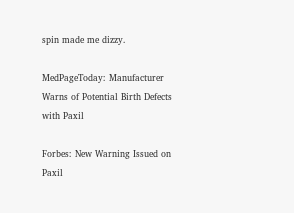spin made me dizzy.

MedPageToday: Manufacturer Warns of Potential Birth Defects with Paxil

Forbes: New Warning Issued on Paxil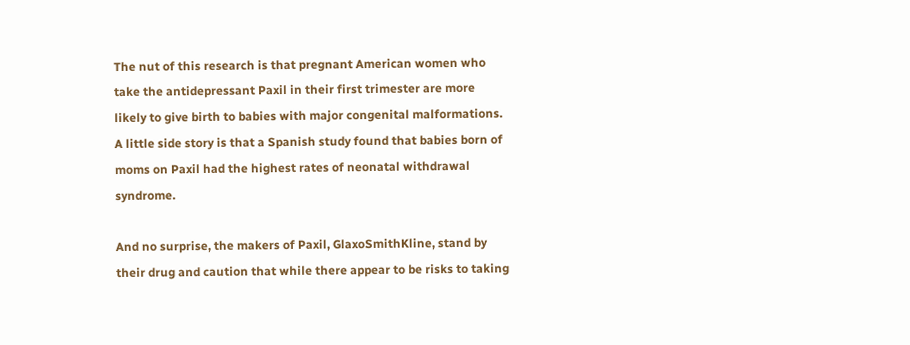The nut of this research is that pregnant American women who take the antidepressant Paxil in their first trimester are more likely to give birth to babies with major congenital malformations. A little side story is that a Spanish study found that babies born of moms on Paxil had the highest rates of neonatal withdrawal syndrome.

And no surprise, the makers of Paxil, GlaxoSmithKline, stand by their drug and caution that while there appear to be risks to taking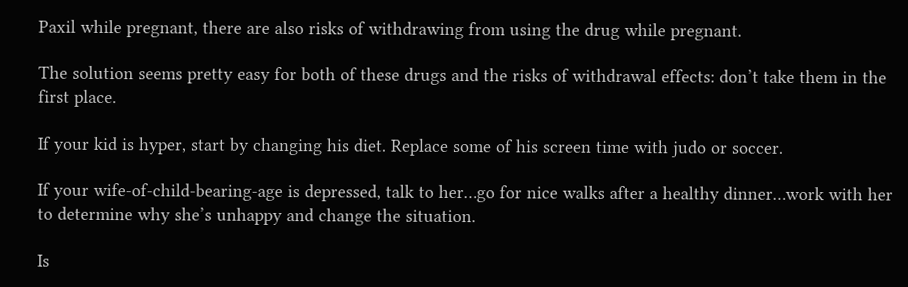Paxil while pregnant, there are also risks of withdrawing from using the drug while pregnant.

The solution seems pretty easy for both of these drugs and the risks of withdrawal effects: don’t take them in the first place.

If your kid is hyper, start by changing his diet. Replace some of his screen time with judo or soccer.

If your wife-of-child-bearing-age is depressed, talk to her…go for nice walks after a healthy dinner…work with her to determine why she’s unhappy and change the situation.

Is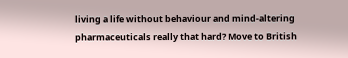living a life without behaviour and mind-altering pharmaceuticals really that hard? Move to British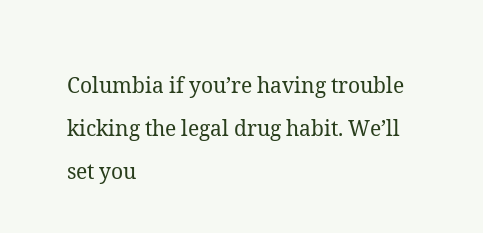Columbia if you’re having trouble kicking the legal drug habit. We’ll set you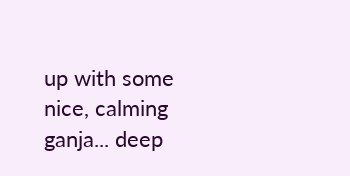up with some nice, calming ganja... deep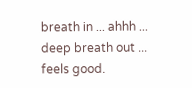breath in ... ahhh ... deep breath out ... feels good.